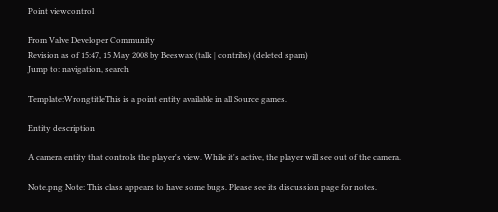Point viewcontrol

From Valve Developer Community
Revision as of 15:47, 15 May 2008 by Beeswax (talk | contribs) (deleted spam)
Jump to: navigation, search

Template:WrongtitleThis is a point entity available in all Source games.

Entity description

A camera entity that controls the player's view. While it's active, the player will see out of the camera.

Note.png Note: This class appears to have some bugs. Please see its discussion page for notes.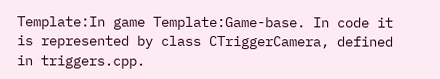Template:In game Template:Game-base. In code it is represented by class CTriggerCamera, defined in triggers.cpp.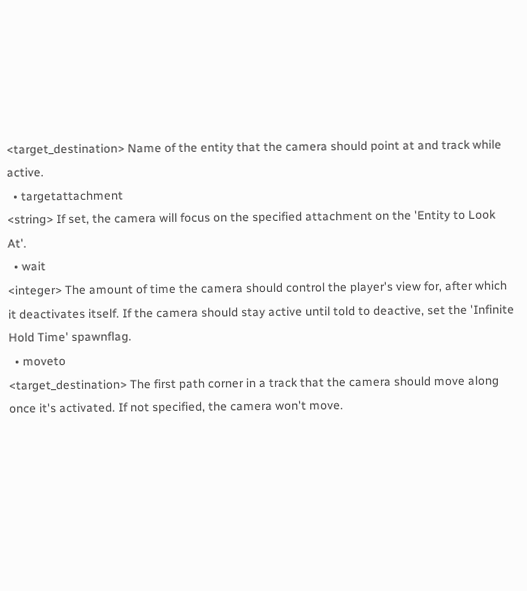<target_destination> Name of the entity that the camera should point at and track while active.
  • targetattachment
<string> If set, the camera will focus on the specified attachment on the 'Entity to Look At'.
  • wait
<integer> The amount of time the camera should control the player's view for, after which it deactivates itself. If the camera should stay active until told to deactive, set the 'Infinite Hold Time' spawnflag.
  • moveto
<target_destination> The first path corner in a track that the camera should move along once it's activated. If not specified, the camera won't move.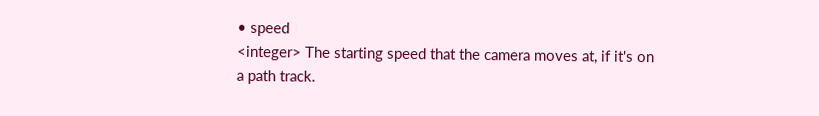• speed
<integer> The starting speed that the camera moves at, if it's on a path track.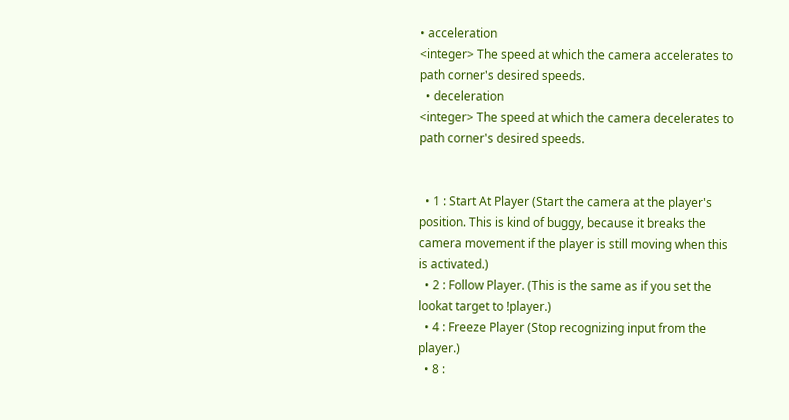• acceleration
<integer> The speed at which the camera accelerates to path corner's desired speeds.
  • deceleration
<integer> The speed at which the camera decelerates to path corner's desired speeds.


  • 1 : Start At Player (Start the camera at the player's position. This is kind of buggy, because it breaks the camera movement if the player is still moving when this is activated.)
  • 2 : Follow Player. (This is the same as if you set the lookat target to !player.)
  • 4 : Freeze Player (Stop recognizing input from the player.)
  • 8 :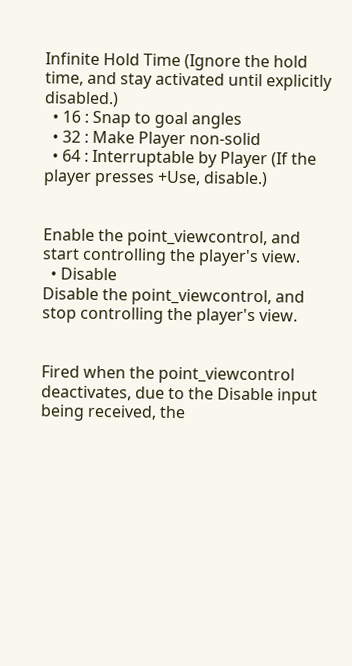Infinite Hold Time (Ignore the hold time, and stay activated until explicitly disabled.)
  • 16 : Snap to goal angles
  • 32 : Make Player non-solid
  • 64 : Interruptable by Player (If the player presses +Use, disable.)


Enable the point_viewcontrol, and start controlling the player's view.
  • Disable
Disable the point_viewcontrol, and stop controlling the player's view.


Fired when the point_viewcontrol deactivates, due to the Disable input being received, the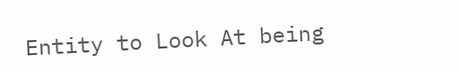Entity to Look At being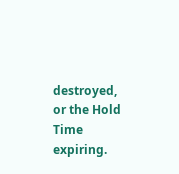destroyed, or the Hold Time expiring.